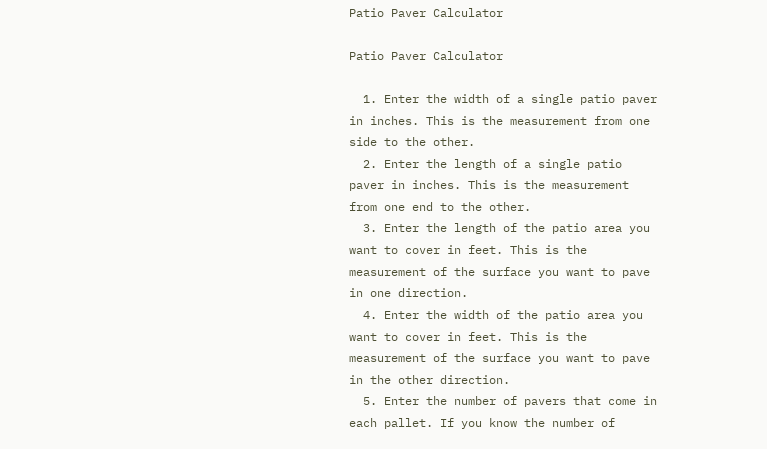Patio Paver Calculator

Patio Paver Calculator

  1. Enter the width of a single patio paver in inches. This is the measurement from one side to the other.
  2. Enter the length of a single patio paver in inches. This is the measurement from one end to the other.
  3. Enter the length of the patio area you want to cover in feet. This is the measurement of the surface you want to pave in one direction.
  4. Enter the width of the patio area you want to cover in feet. This is the measurement of the surface you want to pave in the other direction.
  5. Enter the number of pavers that come in each pallet. If you know the number of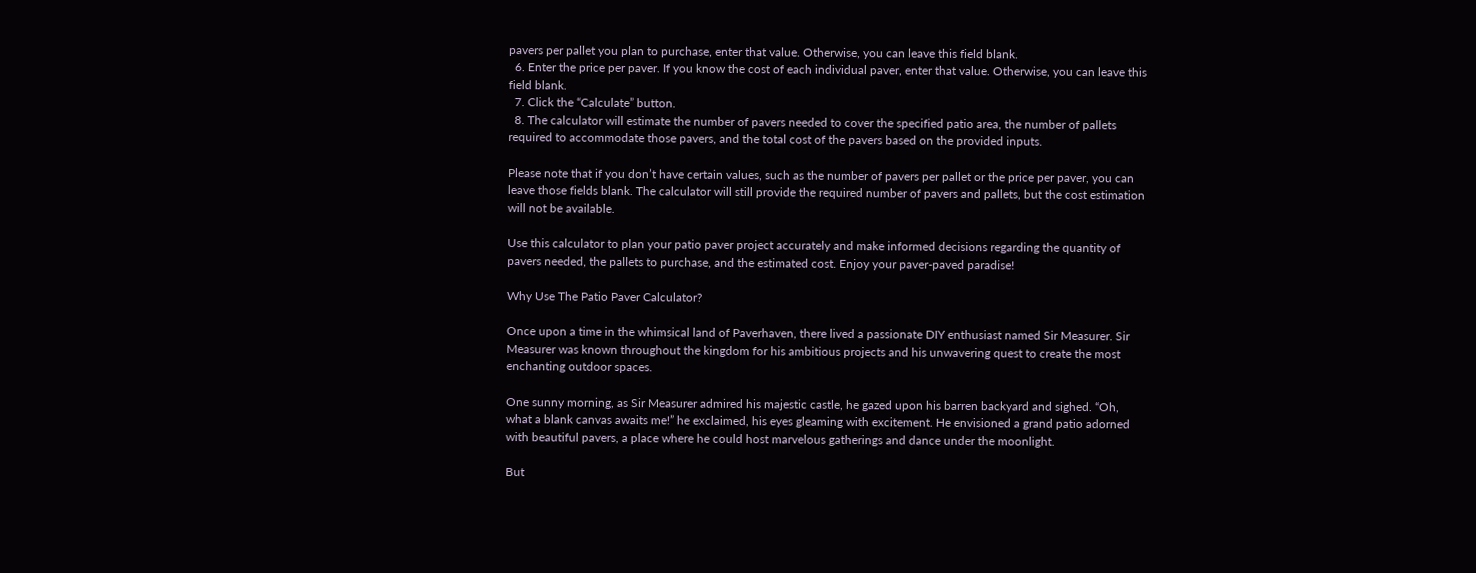pavers per pallet you plan to purchase, enter that value. Otherwise, you can leave this field blank.
  6. Enter the price per paver. If you know the cost of each individual paver, enter that value. Otherwise, you can leave this field blank.
  7. Click the “Calculate” button.
  8. The calculator will estimate the number of pavers needed to cover the specified patio area, the number of pallets required to accommodate those pavers, and the total cost of the pavers based on the provided inputs.

Please note that if you don’t have certain values, such as the number of pavers per pallet or the price per paver, you can leave those fields blank. The calculator will still provide the required number of pavers and pallets, but the cost estimation will not be available.

Use this calculator to plan your patio paver project accurately and make informed decisions regarding the quantity of pavers needed, the pallets to purchase, and the estimated cost. Enjoy your paver-paved paradise!

Why Use The Patio Paver Calculator?

Once upon a time in the whimsical land of Paverhaven, there lived a passionate DIY enthusiast named Sir Measurer. Sir Measurer was known throughout the kingdom for his ambitious projects and his unwavering quest to create the most enchanting outdoor spaces.

One sunny morning, as Sir Measurer admired his majestic castle, he gazed upon his barren backyard and sighed. “Oh, what a blank canvas awaits me!” he exclaimed, his eyes gleaming with excitement. He envisioned a grand patio adorned with beautiful pavers, a place where he could host marvelous gatherings and dance under the moonlight.

But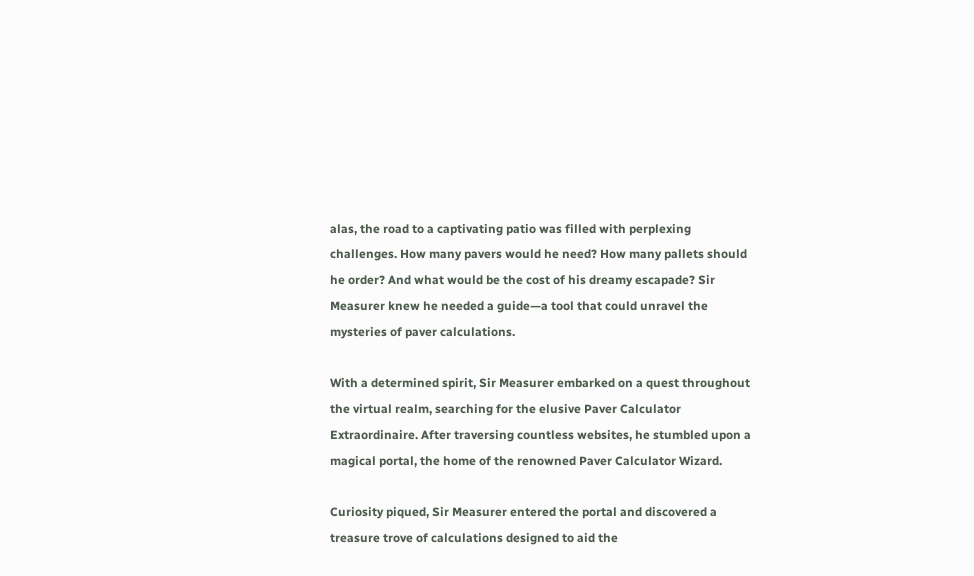alas, the road to a captivating patio was filled with perplexing challenges. How many pavers would he need? How many pallets should he order? And what would be the cost of his dreamy escapade? Sir Measurer knew he needed a guide—a tool that could unravel the mysteries of paver calculations.

With a determined spirit, Sir Measurer embarked on a quest throughout the virtual realm, searching for the elusive Paver Calculator Extraordinaire. After traversing countless websites, he stumbled upon a magical portal, the home of the renowned Paver Calculator Wizard.

Curiosity piqued, Sir Measurer entered the portal and discovered a treasure trove of calculations designed to aid the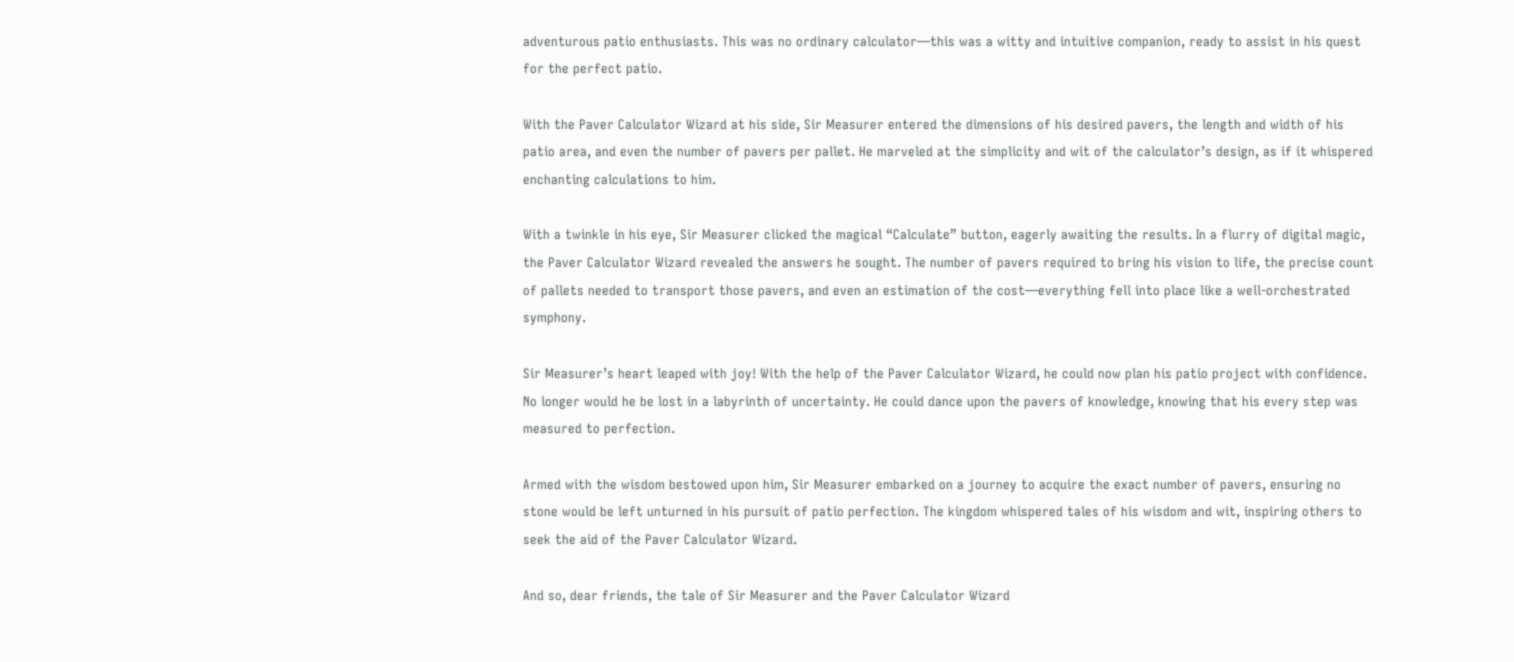adventurous patio enthusiasts. This was no ordinary calculator—this was a witty and intuitive companion, ready to assist in his quest for the perfect patio.

With the Paver Calculator Wizard at his side, Sir Measurer entered the dimensions of his desired pavers, the length and width of his patio area, and even the number of pavers per pallet. He marveled at the simplicity and wit of the calculator’s design, as if it whispered enchanting calculations to him.

With a twinkle in his eye, Sir Measurer clicked the magical “Calculate” button, eagerly awaiting the results. In a flurry of digital magic, the Paver Calculator Wizard revealed the answers he sought. The number of pavers required to bring his vision to life, the precise count of pallets needed to transport those pavers, and even an estimation of the cost—everything fell into place like a well-orchestrated symphony.

Sir Measurer’s heart leaped with joy! With the help of the Paver Calculator Wizard, he could now plan his patio project with confidence. No longer would he be lost in a labyrinth of uncertainty. He could dance upon the pavers of knowledge, knowing that his every step was measured to perfection.

Armed with the wisdom bestowed upon him, Sir Measurer embarked on a journey to acquire the exact number of pavers, ensuring no stone would be left unturned in his pursuit of patio perfection. The kingdom whispered tales of his wisdom and wit, inspiring others to seek the aid of the Paver Calculator Wizard.

And so, dear friends, the tale of Sir Measurer and the Paver Calculator Wizard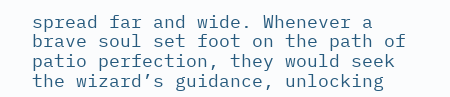spread far and wide. Whenever a brave soul set foot on the path of patio perfection, they would seek the wizard’s guidance, unlocking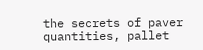the secrets of paver quantities, pallet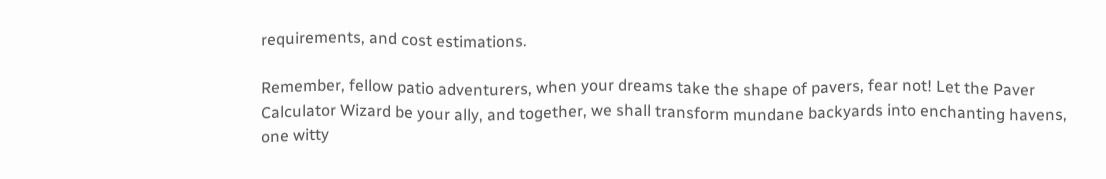requirements, and cost estimations.

Remember, fellow patio adventurers, when your dreams take the shape of pavers, fear not! Let the Paver Calculator Wizard be your ally, and together, we shall transform mundane backyards into enchanting havens, one witty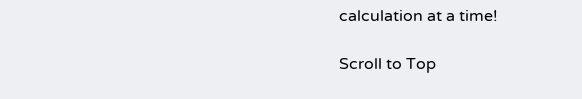calculation at a time!

Scroll to Top